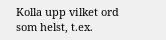Kolla upp vilket ord som helst, t.ex.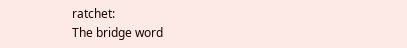ratchet:
The bridge word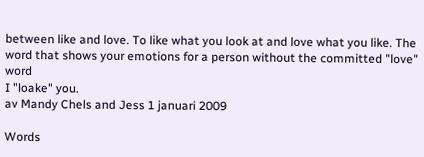between like and love. To like what you look at and love what you like. The word that shows your emotions for a person without the committed "love" word
I "loake" you.
av Mandy Chels and Jess 1 januari 2009

Words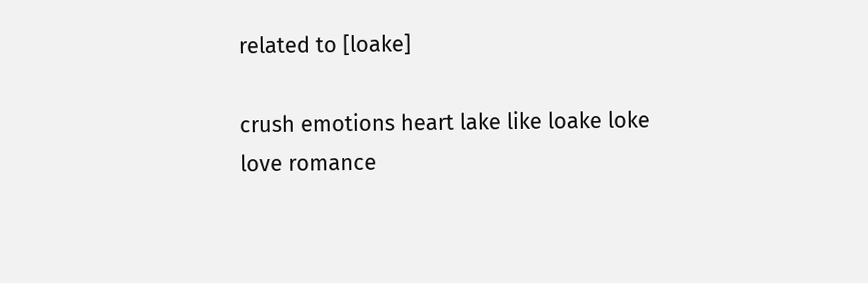related to [loake]

crush emotions heart lake like loake loke love romance